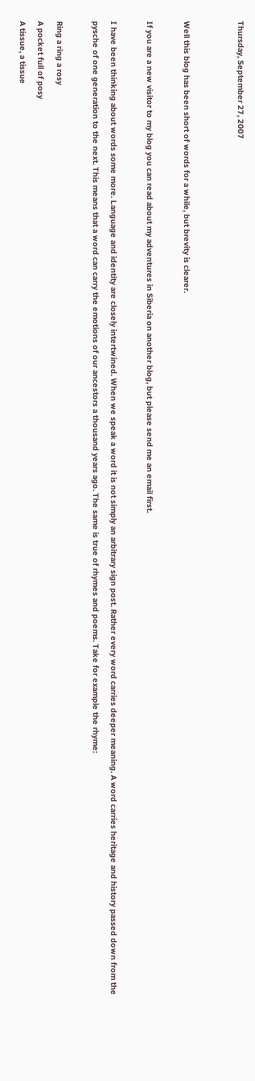Thursday, September 27, 2007


Well this blog has been short of words for a while, but brevity is clearer.

If you are a new visitor to my blog you can read about my adventures in Siberia on another blog, but please send me an email first.

I have been thinking about words some more. Language and identity are closely intertwined. When we speak a word it is not simply an arbitrary sign post. Rather every word carries deeper meaning. A word carries heritage and history passed down from the pysche of one generation to the next. This means that a word can carry the emotions of our ancestors a thousand years ago. The same is true of rhymes and poems. Take for example the rhyme:

Ring a ring a rosy
A pocket full of posy
A tissue, a tissue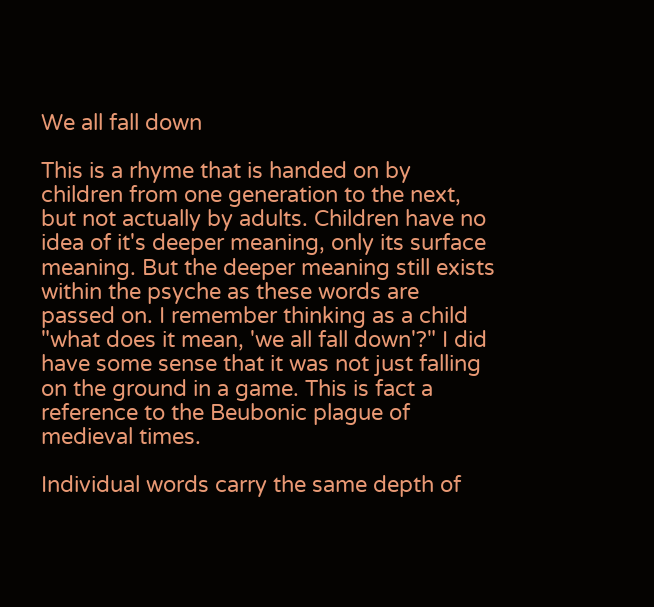We all fall down

This is a rhyme that is handed on by children from one generation to the next, but not actually by adults. Children have no idea of it's deeper meaning, only its surface meaning. But the deeper meaning still exists within the psyche as these words are passed on. I remember thinking as a child "what does it mean, 'we all fall down'?" I did have some sense that it was not just falling on the ground in a game. This is fact a reference to the Beubonic plague of medieval times.

Individual words carry the same depth of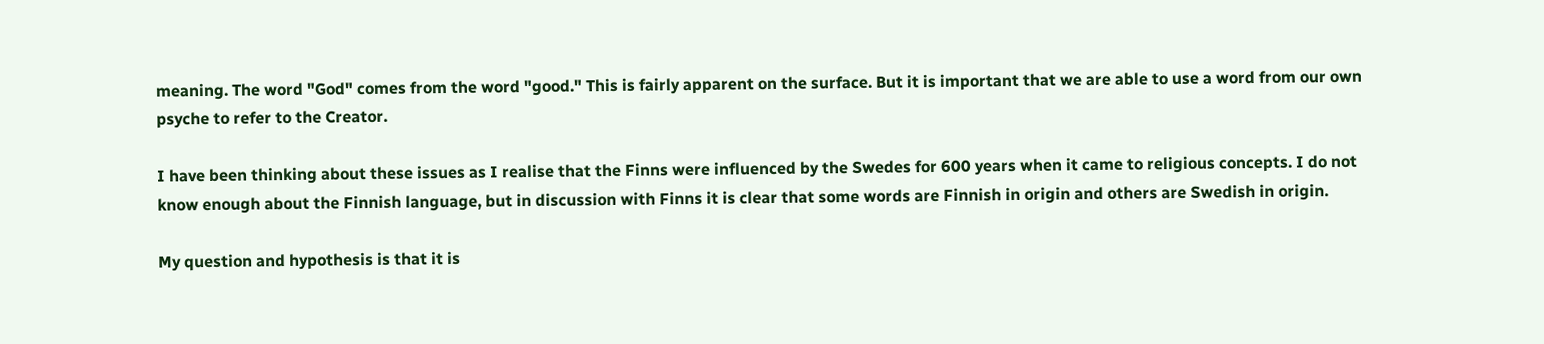meaning. The word "God" comes from the word "good." This is fairly apparent on the surface. But it is important that we are able to use a word from our own psyche to refer to the Creator.

I have been thinking about these issues as I realise that the Finns were influenced by the Swedes for 600 years when it came to religious concepts. I do not know enough about the Finnish language, but in discussion with Finns it is clear that some words are Finnish in origin and others are Swedish in origin.

My question and hypothesis is that it is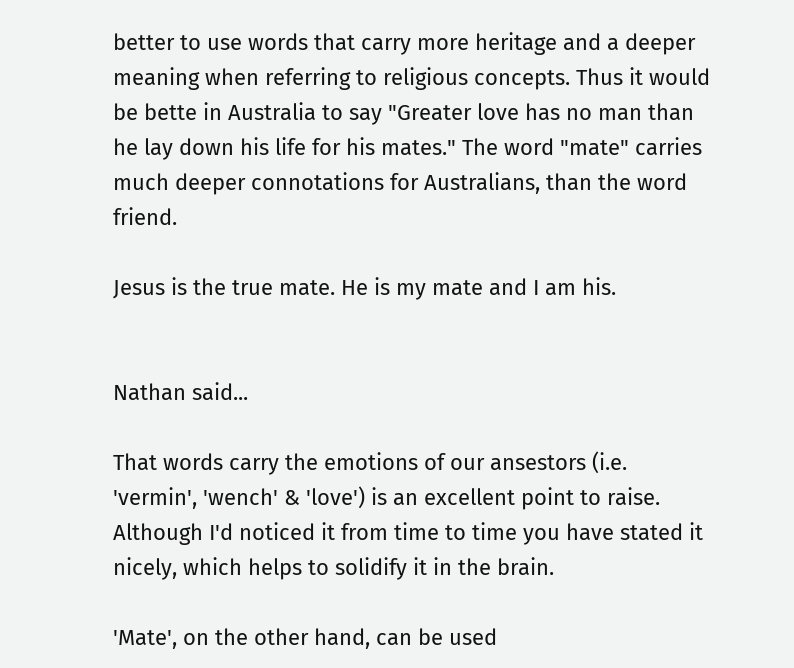better to use words that carry more heritage and a deeper meaning when referring to religious concepts. Thus it would be bette in Australia to say "Greater love has no man than he lay down his life for his mates." The word "mate" carries much deeper connotations for Australians, than the word friend.

Jesus is the true mate. He is my mate and I am his.


Nathan said...

That words carry the emotions of our ansestors (i.e. 'vermin', 'wench' & 'love') is an excellent point to raise. Although I'd noticed it from time to time you have stated it nicely, which helps to solidify it in the brain.

'Mate', on the other hand, can be used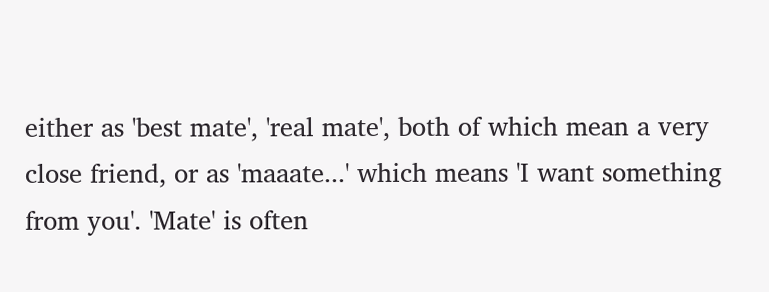either as 'best mate', 'real mate', both of which mean a very close friend, or as 'maaate...' which means 'I want something from you'. 'Mate' is often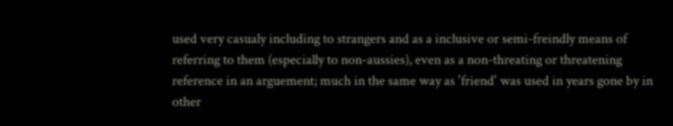used very casualy including to strangers and as a inclusive or semi-freindly means of referring to them (especially to non-aussies), even as a non-threating or threatening reference in an arguement; much in the same way as 'friend' was used in years gone by in other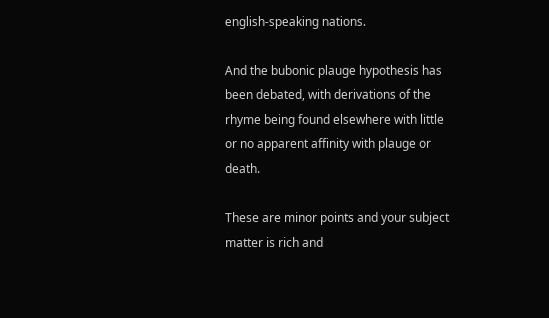english-speaking nations.

And the bubonic plauge hypothesis has been debated, with derivations of the rhyme being found elsewhere with little or no apparent affinity with plauge or death.

These are minor points and your subject matter is rich and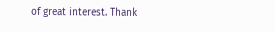of great interest. Thank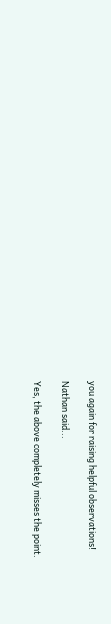you again for raising helpful observations!

Nathan said...

Yes, the above completely misses the point.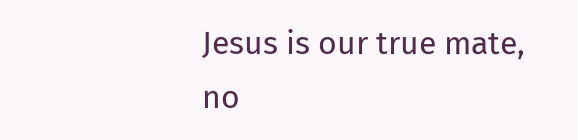Jesus is our true mate, no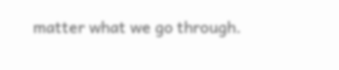matter what we go through.